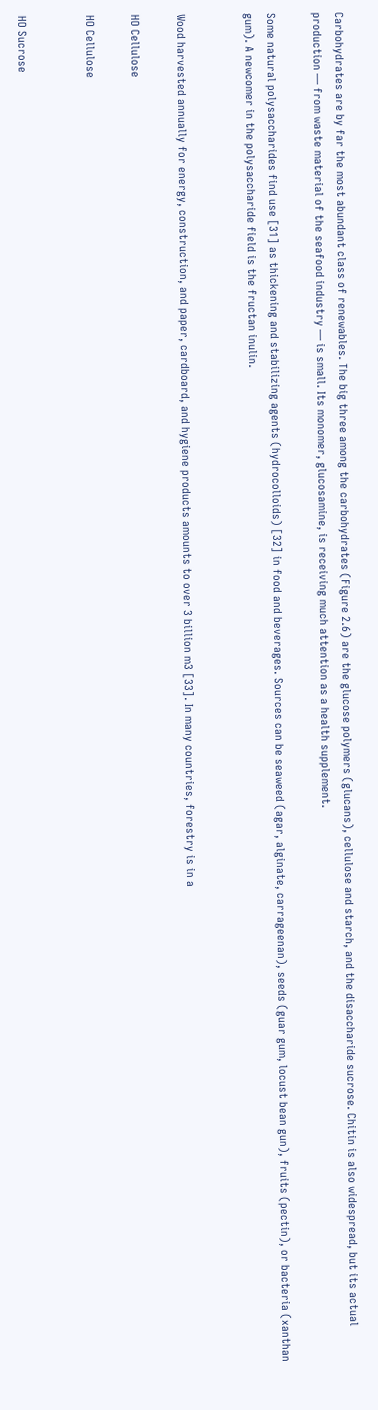Carbohydrates are by far the most abundant class of renewables. The big three among the carbohydrates (Figure 2.6) are the glucose polymers (glucans), cellulose and starch, and the disaccharide sucrose. Chitin is also widespread, but its actual production — from waste material of the seafood industry — is small. Its monomer, glucosamine, is receiving much attention as a health supplement.

Some natural polysaccharides find use [31] as thickening and stabilizing agents (hydrocolloids) [32] in food and beverages. Sources can be seaweed (agar, alginate, carrageenan), seeds (guar gum, locust bean gun), fruits (pectin), or bacteria (xanthan gum). A newcomer in the polysaccharide field is the fructan inulin.


Wood harvested annually for energy, construction, and paper, cardboard, and hygiene products amounts to over 3 billion m3 [33]. In many countries, forestry is in a

HO Cellulose

HO Cellulose


HO Sucrose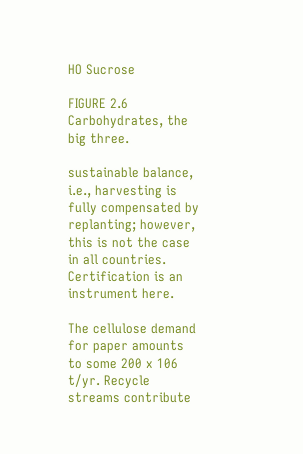HO Sucrose

FIGURE 2.6 Carbohydrates, the big three.

sustainable balance, i.e., harvesting is fully compensated by replanting; however, this is not the case in all countries. Certification is an instrument here.

The cellulose demand for paper amounts to some 200 x 106 t/yr. Recycle streams contribute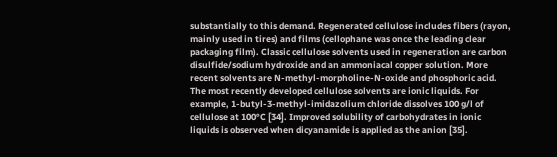substantially to this demand. Regenerated cellulose includes fibers (rayon, mainly used in tires) and films (cellophane was once the leading clear packaging film). Classic cellulose solvents used in regeneration are carbon disulfide/sodium hydroxide and an ammoniacal copper solution. More recent solvents are N-methyl-morpholine-N-oxide and phosphoric acid. The most recently developed cellulose solvents are ionic liquids. For example, 1-butyl-3-methyl-imidazolium chloride dissolves 100 g/l of cellulose at 100°C [34]. Improved solubility of carbohydrates in ionic liquids is observed when dicyanamide is applied as the anion [35].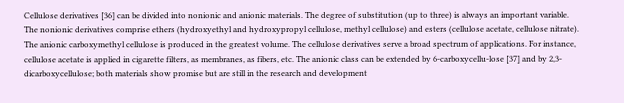Cellulose derivatives [36] can be divided into nonionic and anionic materials. The degree of substitution (up to three) is always an important variable. The nonionic derivatives comprise ethers (hydroxyethyl and hydroxypropyl cellulose, methyl cellulose) and esters (cellulose acetate, cellulose nitrate). The anionic carboxymethyl cellulose is produced in the greatest volume. The cellulose derivatives serve a broad spectrum of applications. For instance, cellulose acetate is applied in cigarette filters, as membranes, as fibers, etc. The anionic class can be extended by 6-carboxycellu-lose [37] and by 2,3-dicarboxycellulose; both materials show promise but are still in the research and development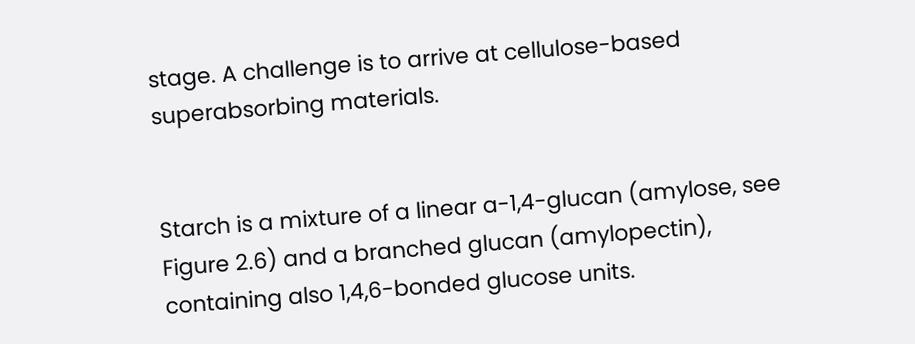stage. A challenge is to arrive at cellulose-based superabsorbing materials.


Starch is a mixture of a linear a-1,4-glucan (amylose, see Figure 2.6) and a branched glucan (amylopectin), containing also 1,4,6-bonded glucose units.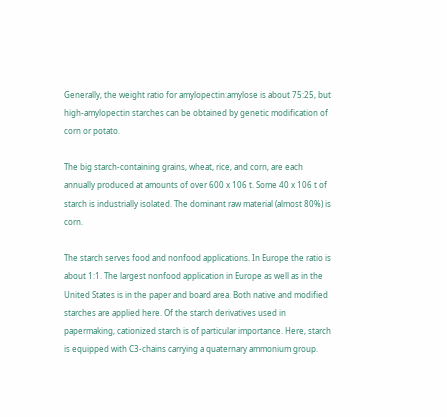Generally, the weight ratio for amylopectin:amylose is about 75:25, but high-amylopectin starches can be obtained by genetic modification of corn or potato.

The big starch-containing grains, wheat, rice, and corn, are each annually produced at amounts of over 600 x 106 t. Some 40 x 106 t of starch is industrially isolated. The dominant raw material (almost 80%) is corn.

The starch serves food and nonfood applications. In Europe the ratio is about 1:1. The largest nonfood application in Europe as well as in the United States is in the paper and board area. Both native and modified starches are applied here. Of the starch derivatives used in papermaking, cationized starch is of particular importance. Here, starch is equipped with C3-chains carrying a quaternary ammonium group.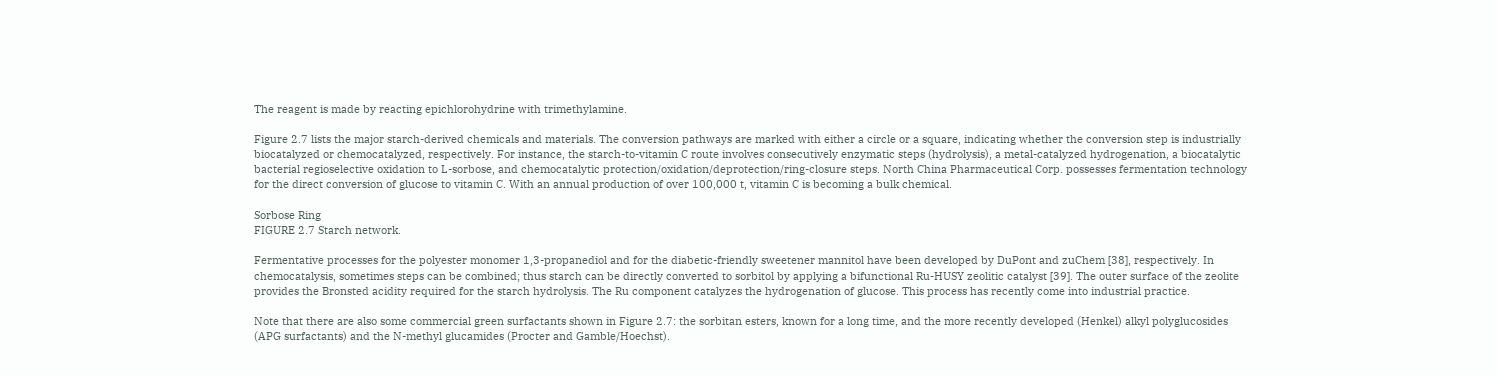The reagent is made by reacting epichlorohydrine with trimethylamine.

Figure 2.7 lists the major starch-derived chemicals and materials. The conversion pathways are marked with either a circle or a square, indicating whether the conversion step is industrially biocatalyzed or chemocatalyzed, respectively. For instance, the starch-to-vitamin C route involves consecutively enzymatic steps (hydrolysis), a metal-catalyzed hydrogenation, a biocatalytic bacterial regioselective oxidation to L-sorbose, and chemocatalytic protection/oxidation/deprotection/ring-closure steps. North China Pharmaceutical Corp. possesses fermentation technology for the direct conversion of glucose to vitamin C. With an annual production of over 100,000 t, vitamin C is becoming a bulk chemical.

Sorbose Ring
FIGURE 2.7 Starch network.

Fermentative processes for the polyester monomer 1,3-propanediol and for the diabetic-friendly sweetener mannitol have been developed by DuPont and zuChem [38], respectively. In chemocatalysis, sometimes steps can be combined; thus starch can be directly converted to sorbitol by applying a bifunctional Ru-HUSY zeolitic catalyst [39]. The outer surface of the zeolite provides the Bronsted acidity required for the starch hydrolysis. The Ru component catalyzes the hydrogenation of glucose. This process has recently come into industrial practice.

Note that there are also some commercial green surfactants shown in Figure 2.7: the sorbitan esters, known for a long time, and the more recently developed (Henkel) alkyl polyglucosides (APG surfactants) and the N-methyl glucamides (Procter and Gamble/Hoechst).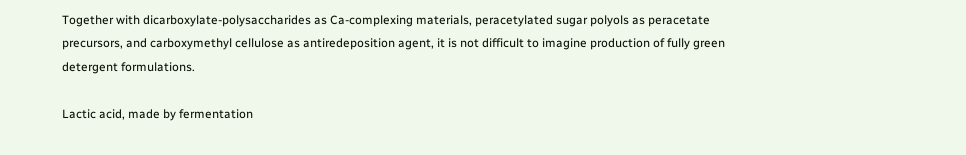Together with dicarboxylate-polysaccharides as Ca-complexing materials, peracetylated sugar polyols as peracetate precursors, and carboxymethyl cellulose as antiredeposition agent, it is not difficult to imagine production of fully green detergent formulations.

Lactic acid, made by fermentation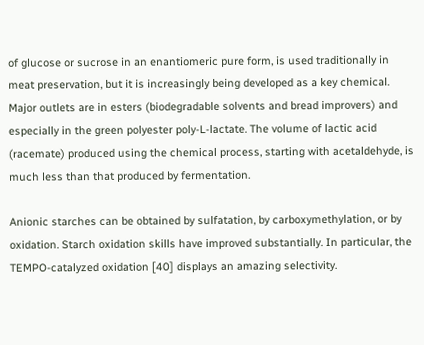of glucose or sucrose in an enantiomeric pure form, is used traditionally in meat preservation, but it is increasingly being developed as a key chemical. Major outlets are in esters (biodegradable solvents and bread improvers) and especially in the green polyester poly-L-lactate. The volume of lactic acid (racemate) produced using the chemical process, starting with acetaldehyde, is much less than that produced by fermentation.

Anionic starches can be obtained by sulfatation, by carboxymethylation, or by oxidation. Starch oxidation skills have improved substantially. In particular, the TEMPO-catalyzed oxidation [40] displays an amazing selectivity.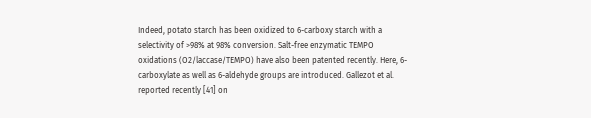Indeed, potato starch has been oxidized to 6-carboxy starch with a selectivity of >98% at 98% conversion. Salt-free enzymatic TEMPO oxidations (O2/laccase/TEMPO) have also been patented recently. Here, 6-carboxylate as well as 6-aldehyde groups are introduced. Gallezot et al. reported recently [41] on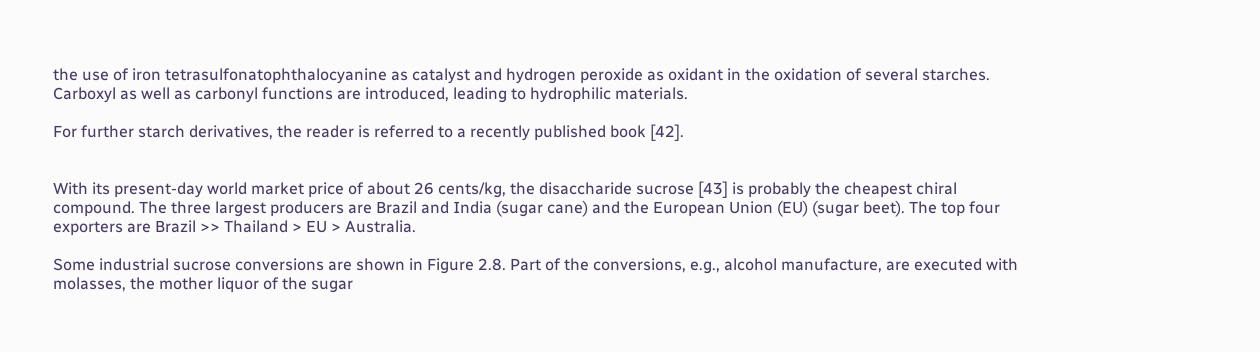the use of iron tetrasulfonatophthalocyanine as catalyst and hydrogen peroxide as oxidant in the oxidation of several starches. Carboxyl as well as carbonyl functions are introduced, leading to hydrophilic materials.

For further starch derivatives, the reader is referred to a recently published book [42].


With its present-day world market price of about 26 cents/kg, the disaccharide sucrose [43] is probably the cheapest chiral compound. The three largest producers are Brazil and India (sugar cane) and the European Union (EU) (sugar beet). The top four exporters are Brazil >> Thailand > EU > Australia.

Some industrial sucrose conversions are shown in Figure 2.8. Part of the conversions, e.g., alcohol manufacture, are executed with molasses, the mother liquor of the sugar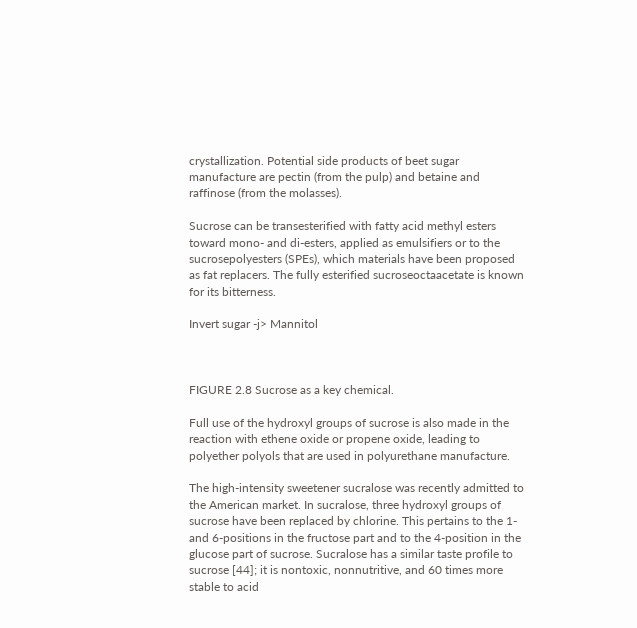crystallization. Potential side products of beet sugar manufacture are pectin (from the pulp) and betaine and raffinose (from the molasses).

Sucrose can be transesterified with fatty acid methyl esters toward mono- and di-esters, applied as emulsifiers or to the sucrosepolyesters (SPEs), which materials have been proposed as fat replacers. The fully esterified sucroseoctaacetate is known for its bitterness.

Invert sugar -j> Mannitol



FIGURE 2.8 Sucrose as a key chemical.

Full use of the hydroxyl groups of sucrose is also made in the reaction with ethene oxide or propene oxide, leading to polyether polyols that are used in polyurethane manufacture.

The high-intensity sweetener sucralose was recently admitted to the American market. In sucralose, three hydroxyl groups of sucrose have been replaced by chlorine. This pertains to the 1- and 6-positions in the fructose part and to the 4-position in the glucose part of sucrose. Sucralose has a similar taste profile to sucrose [44]; it is nontoxic, nonnutritive, and 60 times more stable to acid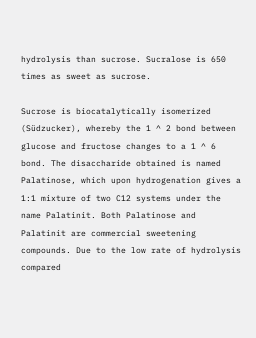hydrolysis than sucrose. Sucralose is 650 times as sweet as sucrose.

Sucrose is biocatalytically isomerized (Südzucker), whereby the 1 ^ 2 bond between glucose and fructose changes to a 1 ^ 6 bond. The disaccharide obtained is named Palatinose, which upon hydrogenation gives a 1:1 mixture of two C12 systems under the name Palatinit. Both Palatinose and Palatinit are commercial sweetening compounds. Due to the low rate of hydrolysis compared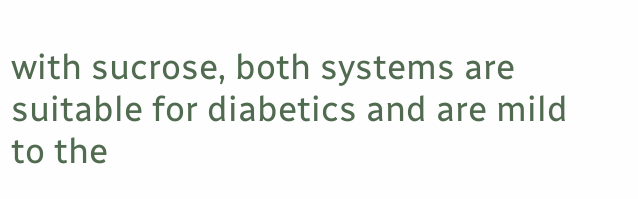with sucrose, both systems are suitable for diabetics and are mild to the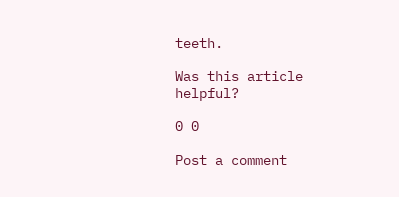teeth.

Was this article helpful?

0 0

Post a comment